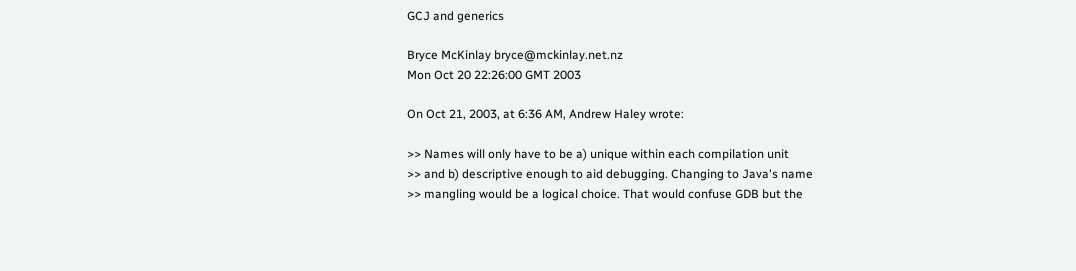GCJ and generics

Bryce McKinlay bryce@mckinlay.net.nz
Mon Oct 20 22:26:00 GMT 2003

On Oct 21, 2003, at 6:36 AM, Andrew Haley wrote:

>> Names will only have to be a) unique within each compilation unit
>> and b) descriptive enough to aid debugging. Changing to Java's name
>> mangling would be a logical choice. That would confuse GDB but the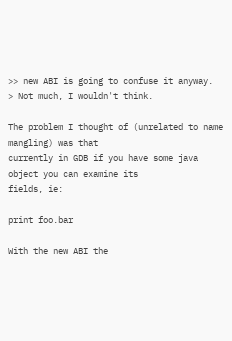>> new ABI is going to confuse it anyway.
> Not much, I wouldn't think.

The problem I thought of (unrelated to name mangling) was that
currently in GDB if you have some java object you can examine its
fields, ie:

print foo.bar

With the new ABI the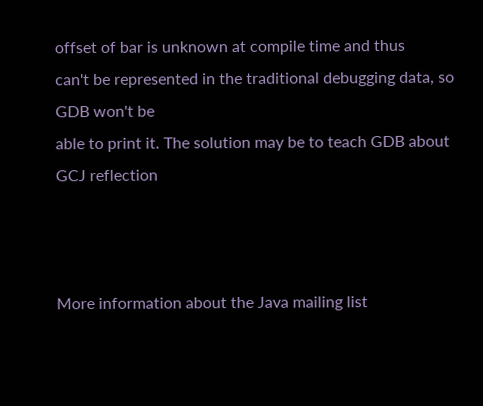offset of bar is unknown at compile time and thus
can't be represented in the traditional debugging data, so GDB won't be
able to print it. The solution may be to teach GDB about GCJ reflection



More information about the Java mailing list